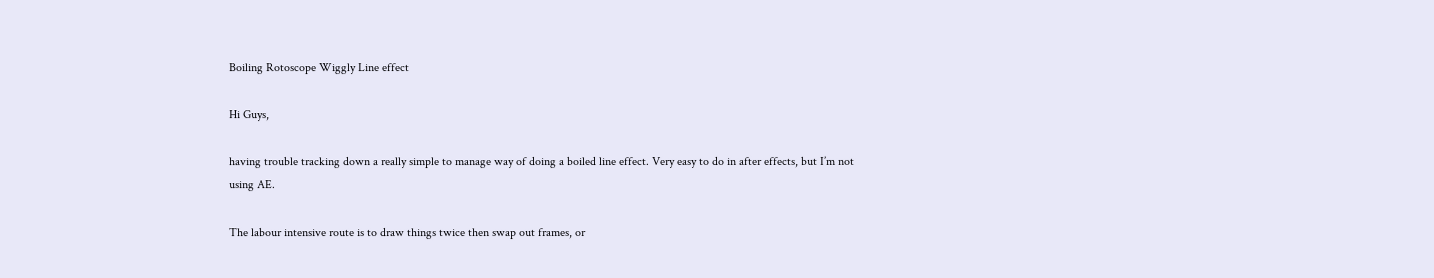Boiling Rotoscope Wiggly Line effect

Hi Guys,

having trouble tracking down a really simple to manage way of doing a boiled line effect. Very easy to do in after effects, but I’m not using AE.

The labour intensive route is to draw things twice then swap out frames, or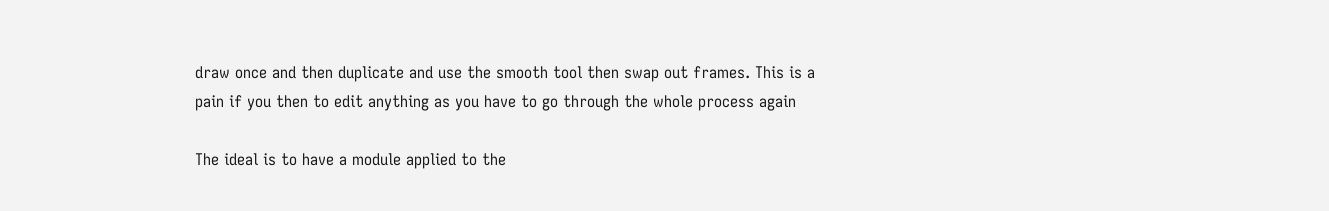draw once and then duplicate and use the smooth tool then swap out frames. This is a pain if you then to edit anything as you have to go through the whole process again

The ideal is to have a module applied to the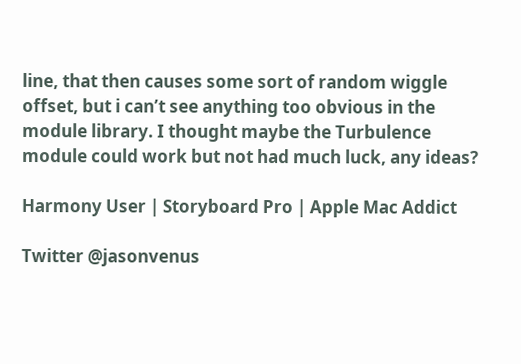line, that then causes some sort of random wiggle offset, but i can’t see anything too obvious in the module library. I thought maybe the Turbulence module could work but not had much luck, any ideas?

Harmony User | Storyboard Pro | Apple Mac Addict

Twitter @jasonvenus